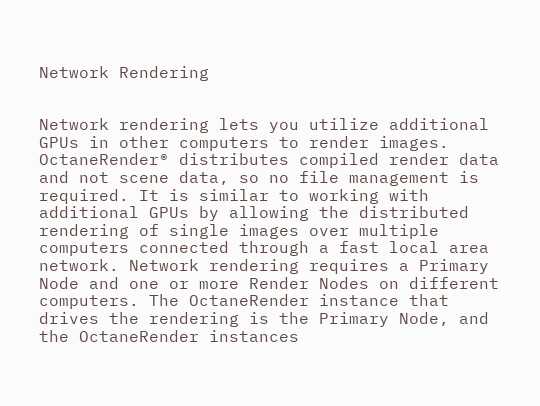Network Rendering


Network rendering lets you utilize additional GPUs in other computers to render images. OctaneRender® distributes compiled render data and not scene data, so no file management is required. It is similar to working with additional GPUs by allowing the distributed rendering of single images over multiple computers connected through a fast local area network. Network rendering requires a Primary Node and one or more Render Nodes on different computers. The OctaneRender instance that drives the rendering is the Primary Node, and the OctaneRender instances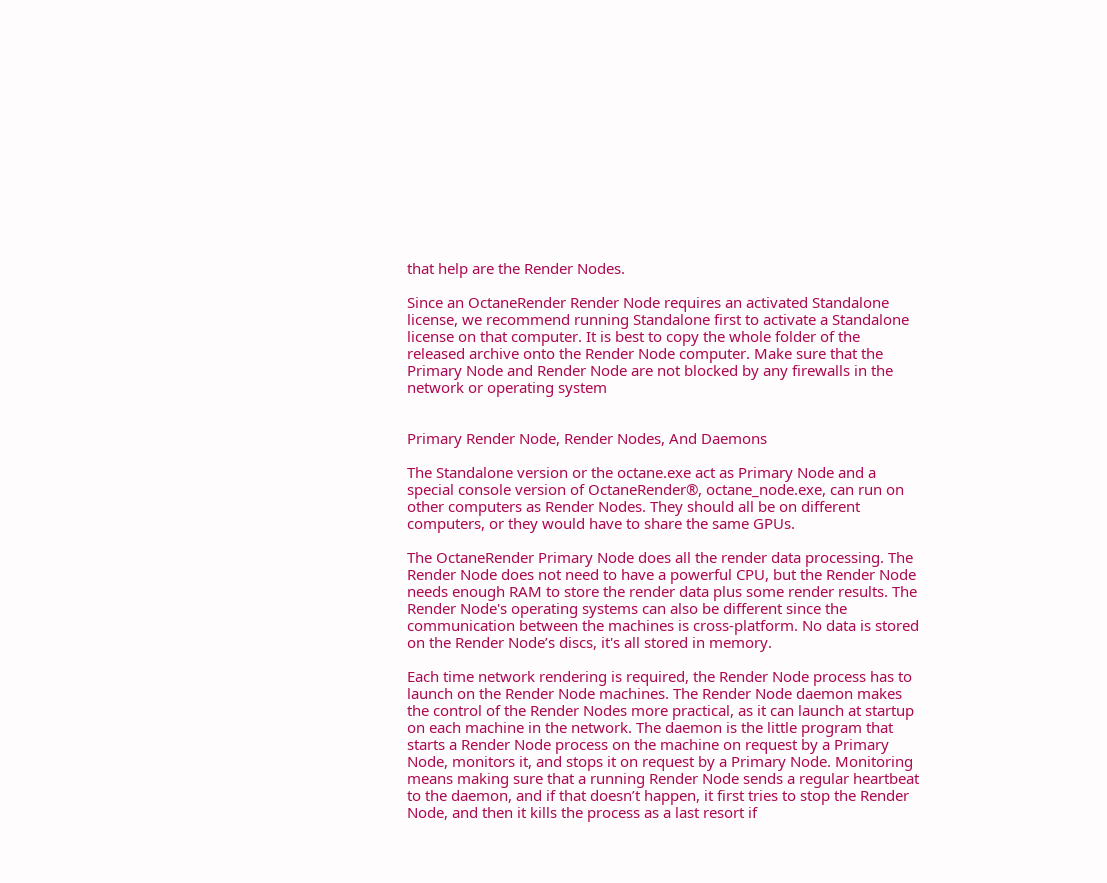that help are the Render Nodes.

Since an OctaneRender Render Node requires an activated Standalone license, we recommend running Standalone first to activate a Standalone license on that computer. It is best to copy the whole folder of the released archive onto the Render Node computer. Make sure that the Primary Node and Render Node are not blocked by any firewalls in the network or operating system


Primary Render Node, Render Nodes, And Daemons

The Standalone version or the octane.exe act as Primary Node and a special console version of OctaneRender®, octane_node.exe, can run on other computers as Render Nodes. They should all be on different computers, or they would have to share the same GPUs.

The OctaneRender Primary Node does all the render data processing. The Render Node does not need to have a powerful CPU, but the Render Node needs enough RAM to store the render data plus some render results. The Render Node's operating systems can also be different since the communication between the machines is cross-platform. No data is stored on the Render Node’s discs, it's all stored in memory.

Each time network rendering is required, the Render Node process has to launch on the Render Node machines. The Render Node daemon makes the control of the Render Nodes more practical, as it can launch at startup on each machine in the network. The daemon is the little program that starts a Render Node process on the machine on request by a Primary Node, monitors it, and stops it on request by a Primary Node. Monitoring means making sure that a running Render Node sends a regular heartbeat to the daemon, and if that doesn’t happen, it first tries to stop the Render Node, and then it kills the process as a last resort if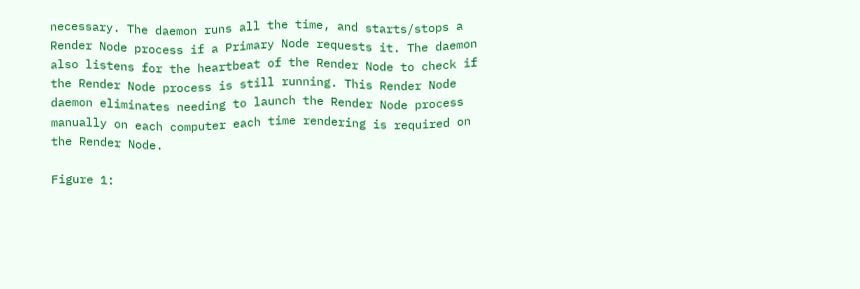necessary. The daemon runs all the time, and starts/stops a Render Node process if a Primary Node requests it. The daemon also listens for the heartbeat of the Render Node to check if the Render Node process is still running. This Render Node daemon eliminates needing to launch the Render Node process manually on each computer each time rendering is required on the Render Node.

Figure 1: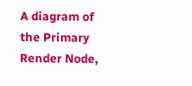A diagram of the Primary Render Node,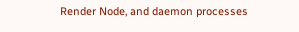Render Node, and daemon processes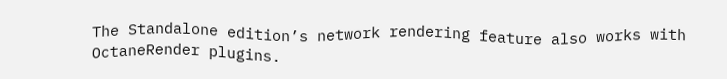The Standalone edition’s network rendering feature also works with OctaneRender plugins.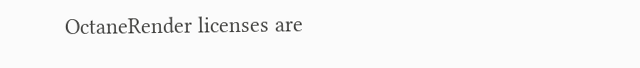OctaneRender licenses are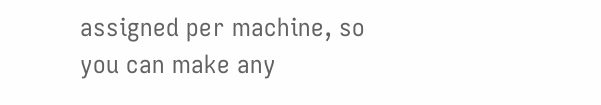assigned per machine, so you can make any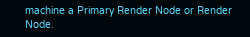machine a Primary Render Node or Render Node.